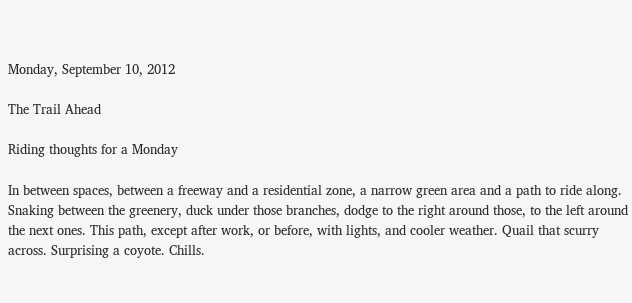Monday, September 10, 2012

The Trail Ahead

Riding thoughts for a Monday

In between spaces, between a freeway and a residential zone, a narrow green area and a path to ride along. Snaking between the greenery, duck under those branches, dodge to the right around those, to the left around the next ones. This path, except after work, or before, with lights, and cooler weather. Quail that scurry across. Surprising a coyote. Chills.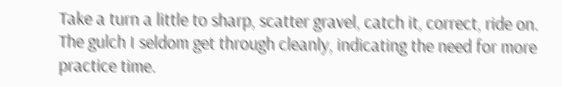Take a turn a little to sharp, scatter gravel, catch it, correct, ride on. The gulch I seldom get through cleanly, indicating the need for more practice time.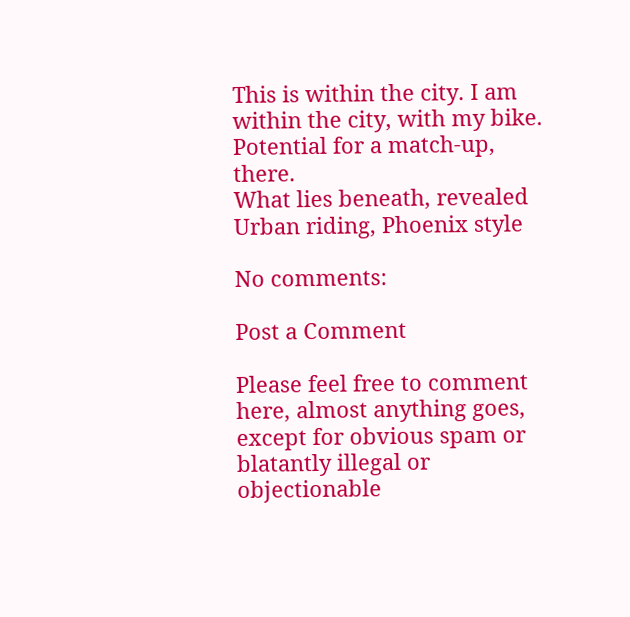This is within the city. I am within the city, with my bike. Potential for a match-up, there.
What lies beneath, revealed
Urban riding, Phoenix style

No comments:

Post a Comment

Please feel free to comment here, almost anything goes, except for obvious spam or blatantly illegal or objectionable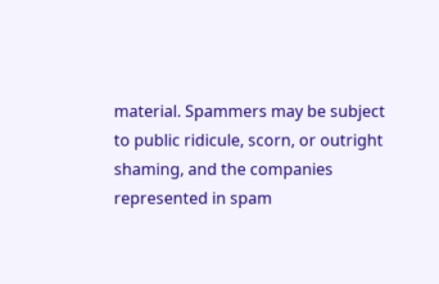material. Spammers may be subject to public ridicule, scorn, or outright shaming, and the companies represented in spam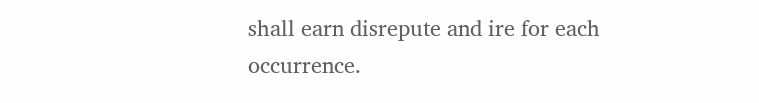shall earn disrepute and ire for each occurrence.